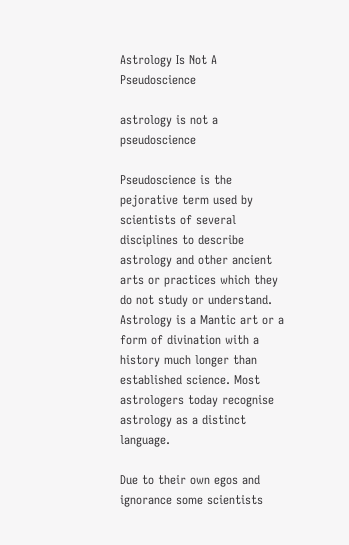Astrology Is Not A Pseudoscience

astrology is not a pseudoscience

Pseudoscience is the pejorative term used by scientists of several disciplines to describe astrology and other ancient arts or practices which they do not study or understand. Astrology is a Mantic art or a form of divination with a history much longer than established science. Most astrologers today recognise astrology as a distinct language.

Due to their own egos and ignorance some scientists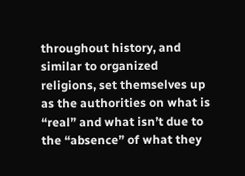throughout history, and similar to organized religions, set themselves up as the authorities on what is “real” and what isn’t due to the “absence” of what they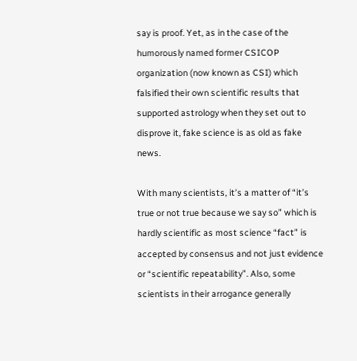say is proof. Yet, as in the case of the humorously named former CSICOP organization (now known as CSI) which falsified their own scientific results that supported astrology when they set out to disprove it, fake science is as old as fake news.

With many scientists, it’s a matter of “it’s true or not true because we say so” which is hardly scientific as most science “fact” is accepted by consensus and not just evidence or “scientific repeatability”. Also, some scientists in their arrogance generally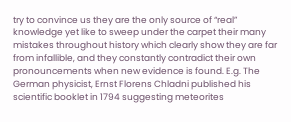try to convince us they are the only source of “real” knowledge yet like to sweep under the carpet their many mistakes throughout history which clearly show they are far from infallible, and they constantly contradict their own pronouncements when new evidence is found. E.g. The German physicist, Ernst Florens Chladni published his scientific booklet in 1794 suggesting meteorites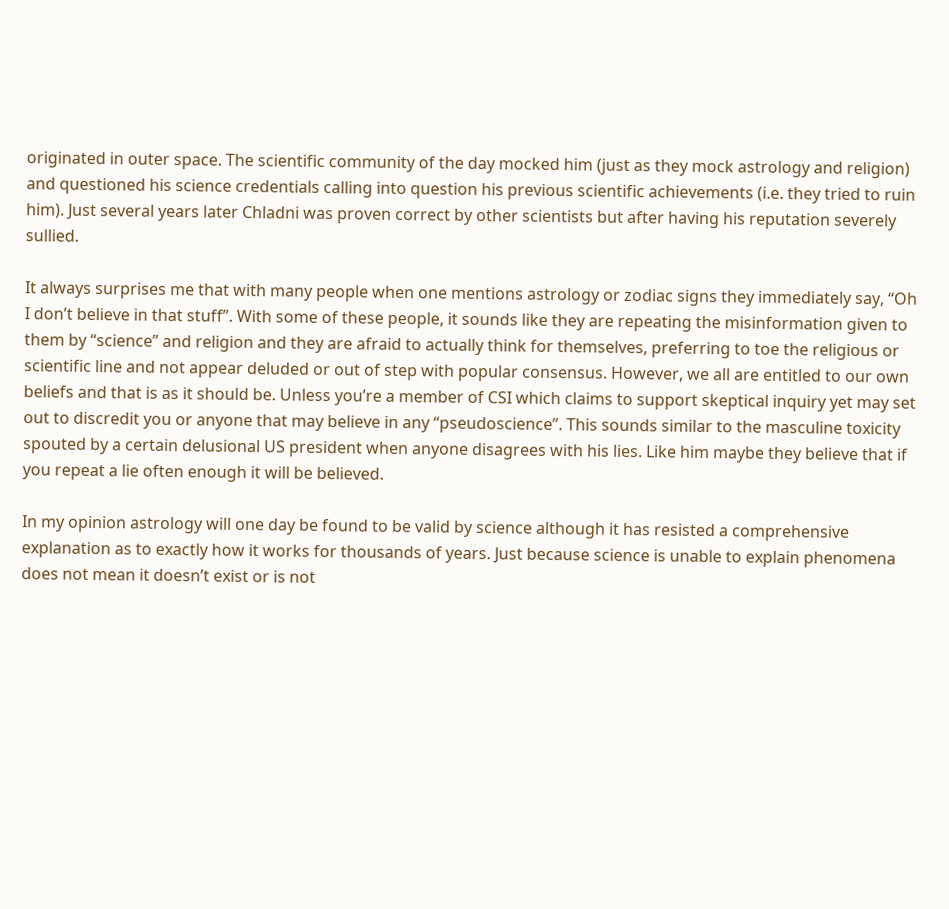originated in outer space. The scientific community of the day mocked him (just as they mock astrology and religion) and questioned his science credentials calling into question his previous scientific achievements (i.e. they tried to ruin him). Just several years later Chladni was proven correct by other scientists but after having his reputation severely sullied.

It always surprises me that with many people when one mentions astrology or zodiac signs they immediately say, “Oh I don’t believe in that stuff”. With some of these people, it sounds like they are repeating the misinformation given to them by “science” and religion and they are afraid to actually think for themselves, preferring to toe the religious or scientific line and not appear deluded or out of step with popular consensus. However, we all are entitled to our own beliefs and that is as it should be. Unless you’re a member of CSI which claims to support skeptical inquiry yet may set out to discredit you or anyone that may believe in any “pseudoscience”. This sounds similar to the masculine toxicity spouted by a certain delusional US president when anyone disagrees with his lies. Like him maybe they believe that if you repeat a lie often enough it will be believed.

In my opinion astrology will one day be found to be valid by science although it has resisted a comprehensive explanation as to exactly how it works for thousands of years. Just because science is unable to explain phenomena does not mean it doesn’t exist or is not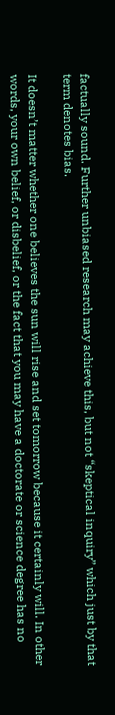factually sound. Further unbiased research may achieve this, but not “skeptical inquiry” which just by that term denotes bias.

It doesn’t matter whether one believes the sun will rise and set tomorrow because it certainly will. In other words, your own belief, or disbelief, or the fact that you may have a doctorate or science degree has no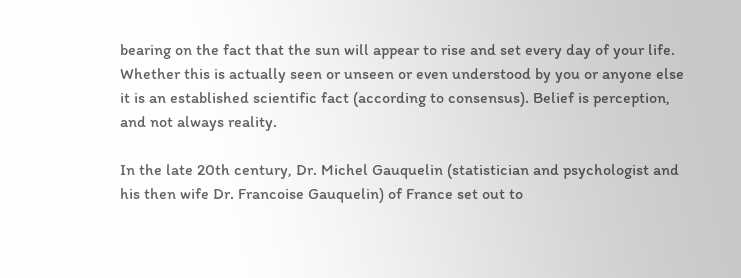bearing on the fact that the sun will appear to rise and set every day of your life. Whether this is actually seen or unseen or even understood by you or anyone else it is an established scientific fact (according to consensus). Belief is perception, and not always reality.

In the late 20th century, Dr. Michel Gauquelin (statistician and psychologist and his then wife Dr. Francoise Gauquelin) of France set out to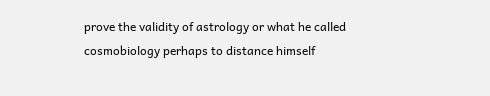prove the validity of astrology or what he called cosmobiology perhaps to distance himself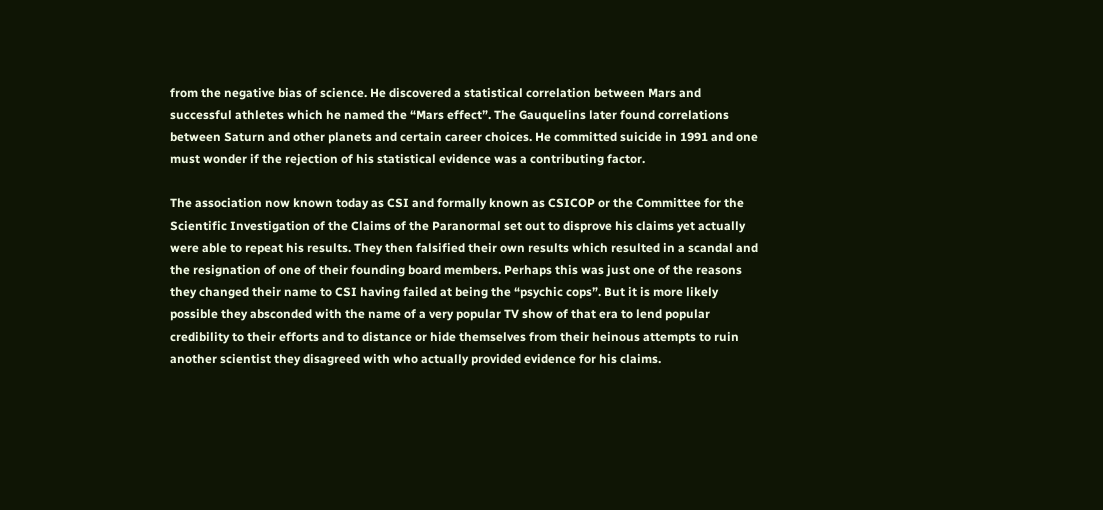from the negative bias of science. He discovered a statistical correlation between Mars and successful athletes which he named the “Mars effect”. The Gauquelins later found correlations between Saturn and other planets and certain career choices. He committed suicide in 1991 and one must wonder if the rejection of his statistical evidence was a contributing factor.

The association now known today as CSI and formally known as CSICOP or the Committee for the Scientific Investigation of the Claims of the Paranormal set out to disprove his claims yet actually were able to repeat his results. They then falsified their own results which resulted in a scandal and the resignation of one of their founding board members. Perhaps this was just one of the reasons they changed their name to CSI having failed at being the “psychic cops”. But it is more likely possible they absconded with the name of a very popular TV show of that era to lend popular credibility to their efforts and to distance or hide themselves from their heinous attempts to ruin another scientist they disagreed with who actually provided evidence for his claims.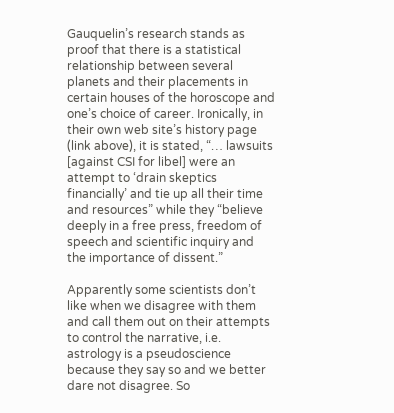Gauquelin’s research stands as proof that there is a statistical relationship between several planets and their placements in certain houses of the horoscope and one’s choice of career. Ironically, in their own web site’s history page (link above), it is stated, “… lawsuits [against CSI for libel] were an attempt to ‘drain skeptics financially’ and tie up all their time and resources” while they “believe deeply in a free press, freedom of speech and scientific inquiry and the importance of dissent.”

Apparently some scientists don’t like when we disagree with them and call them out on their attempts to control the narrative, i.e. astrology is a pseudoscience because they say so and we better dare not disagree. So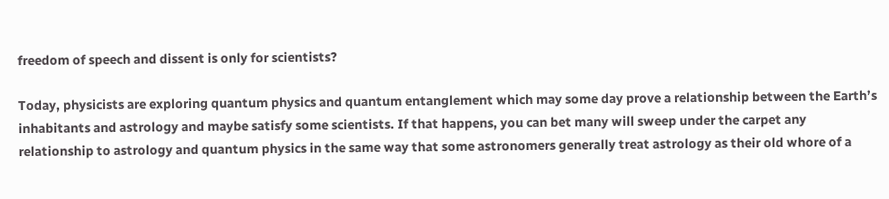freedom of speech and dissent is only for scientists?

Today, physicists are exploring quantum physics and quantum entanglement which may some day prove a relationship between the Earth’s inhabitants and astrology and maybe satisfy some scientists. If that happens, you can bet many will sweep under the carpet any relationship to astrology and quantum physics in the same way that some astronomers generally treat astrology as their old whore of a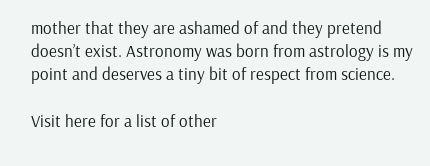mother that they are ashamed of and they pretend doesn’t exist. Astronomy was born from astrology is my point and deserves a tiny bit of respect from science.

Visit here for a list of other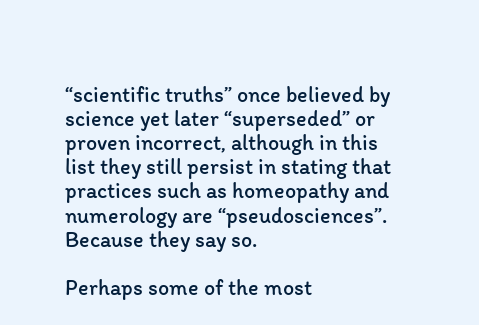“scientific truths” once believed by science yet later “superseded” or proven incorrect, although in this list they still persist in stating that practices such as homeopathy and numerology are “pseudosciences”. Because they say so.

Perhaps some of the most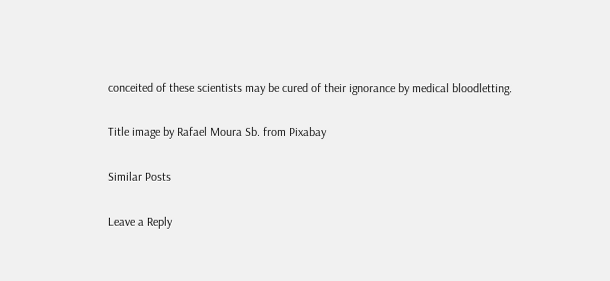conceited of these scientists may be cured of their ignorance by medical bloodletting.

Title image by Rafael Moura Sb. from Pixabay

Similar Posts

Leave a Reply